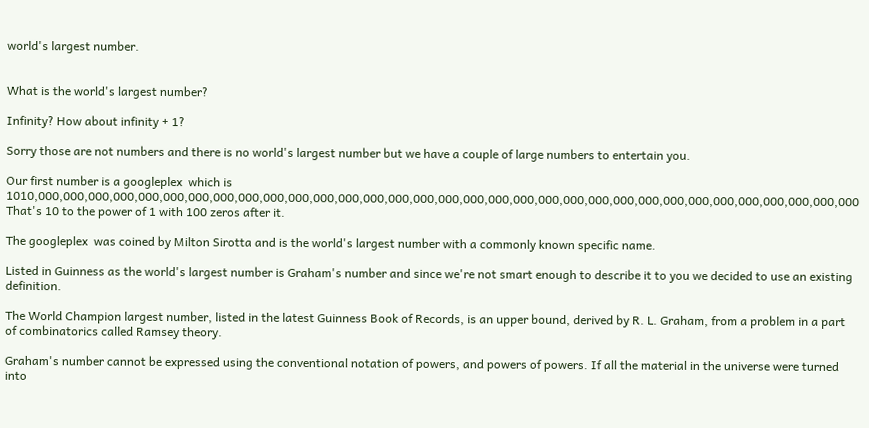world's largest number.


What is the world's largest number?

Infinity? How about infinity + 1?

Sorry those are not numbers and there is no world's largest number but we have a couple of large numbers to entertain you.

Our first number is a googleplex  which is 1010,000,000,000,000,000,000,000,000,000,000,000,000,000,000,000,000,000,000,000,000,000,000,000,000,000,000,000,000,000,000,000,000,000
That's 10 to the power of 1 with 100 zeros after it.

The googleplex  was coined by Milton Sirotta and is the world's largest number with a commonly known specific name.

Listed in Guinness as the world's largest number is Graham's number and since we're not smart enough to describe it to you we decided to use an existing definition.

The World Champion largest number, listed in the latest Guinness Book of Records, is an upper bound, derived by R. L. Graham, from a problem in a part of combinatorics called Ramsey theory.

Graham's number cannot be expressed using the conventional notation of powers, and powers of powers. If all the material in the universe were turned into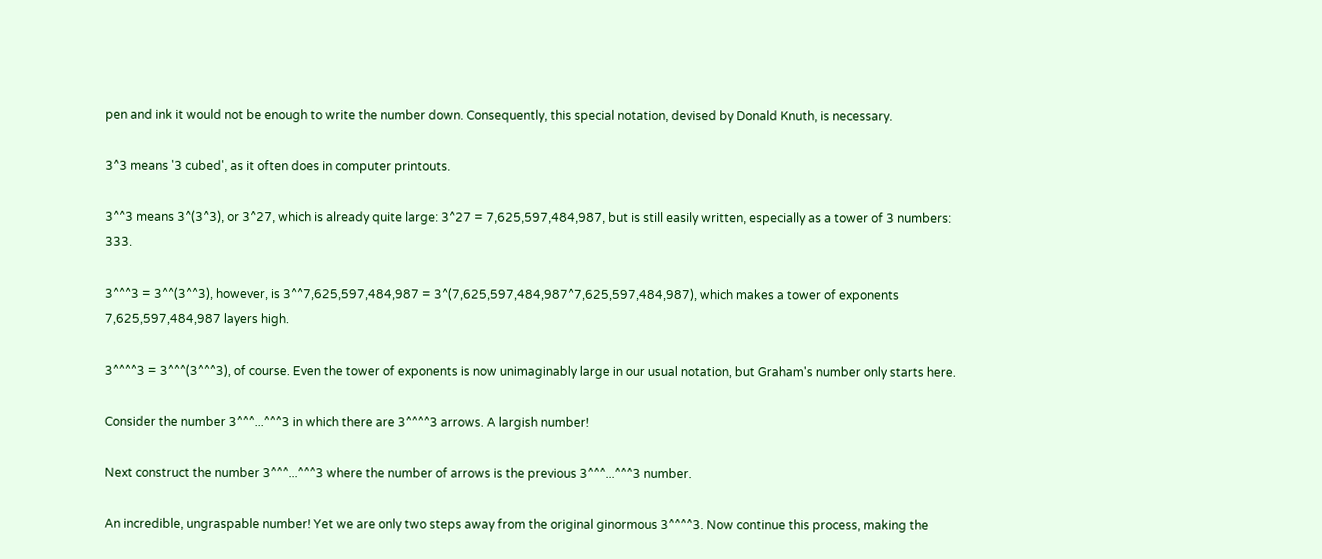pen and ink it would not be enough to write the number down. Consequently, this special notation, devised by Donald Knuth, is necessary.

3^3 means '3 cubed', as it often does in computer printouts.

3^^3 means 3^(3^3), or 3^27, which is already quite large: 3^27 = 7,625,597,484,987, but is still easily written, especially as a tower of 3 numbers: 333.

3^^^3 = 3^^(3^^3), however, is 3^^7,625,597,484,987 = 3^(7,625,597,484,987^7,625,597,484,987), which makes a tower of exponents 7,625,597,484,987 layers high.

3^^^^3 = 3^^^(3^^^3), of course. Even the tower of exponents is now unimaginably large in our usual notation, but Graham's number only starts here.

Consider the number 3^^^...^^^3 in which there are 3^^^^3 arrows. A largish number!

Next construct the number 3^^^...^^^3 where the number of arrows is the previous 3^^^...^^^3 number.

An incredible, ungraspable number! Yet we are only two steps away from the original ginormous 3^^^^3. Now continue this process, making the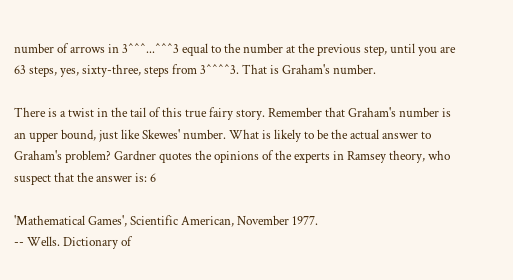number of arrows in 3^^^...^^^3 equal to the number at the previous step, until you are 63 steps, yes, sixty-three, steps from 3^^^^3. That is Graham's number.

There is a twist in the tail of this true fairy story. Remember that Graham's number is an upper bound, just like Skewes' number. What is likely to be the actual answer to Graham's problem? Gardner quotes the opinions of the experts in Ramsey theory, who suspect that the answer is: 6

'Mathematical Games', Scientific American, November 1977.
-- Wells. Dictionary of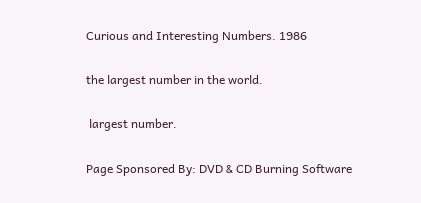Curious and Interesting Numbers. 1986

the largest number in the world.

 largest number.

Page Sponsored By: DVD & CD Burning Software